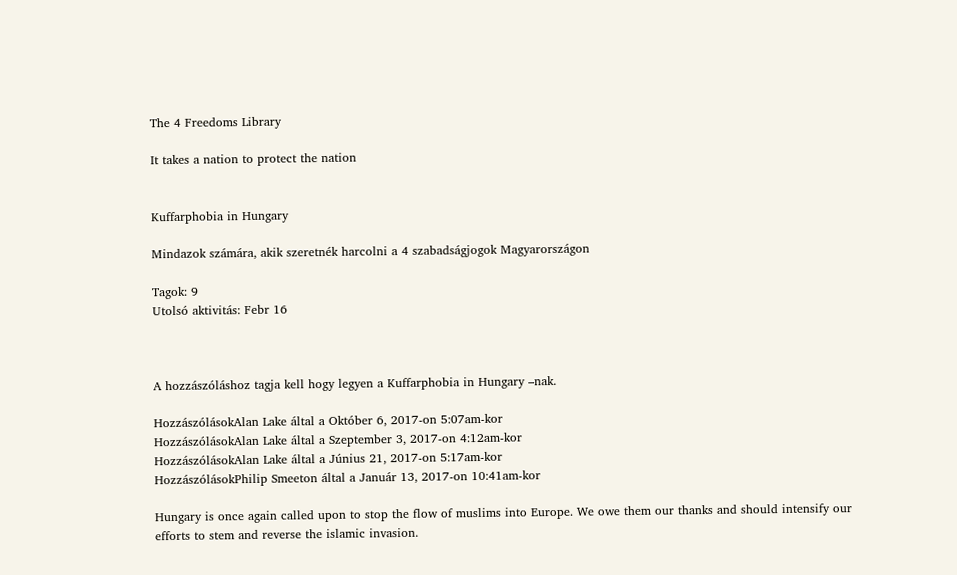The 4 Freedoms Library

It takes a nation to protect the nation


Kuffarphobia in Hungary

Mindazok számára, akik szeretnék harcolni a 4 szabadságjogok Magyarországon

Tagok: 9
Utolsó aktivitás: Febr 16



A hozzászóláshoz tagja kell hogy legyen a Kuffarphobia in Hungary –nak.

HozzászólásokAlan Lake által a Október 6, 2017-on 5:07am-kor
HozzászólásokAlan Lake által a Szeptember 3, 2017-on 4:12am-kor
HozzászólásokAlan Lake által a Június 21, 2017-on 5:17am-kor
HozzászólásokPhilip Smeeton által a Január 13, 2017-on 10:41am-kor

Hungary is once again called upon to stop the flow of muslims into Europe. We owe them our thanks and should intensify our efforts to stem and reverse the islamic invasion.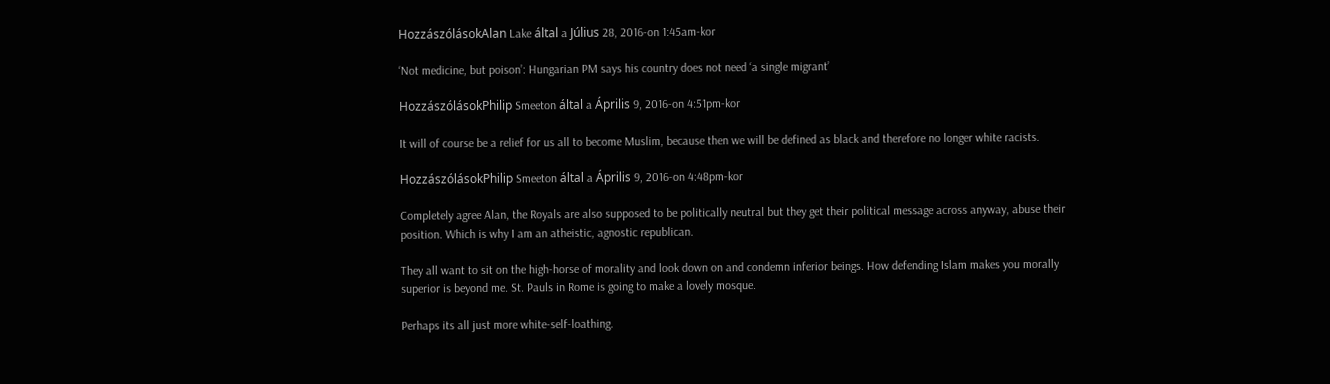HozzászólásokAlan Lake által a Július 28, 2016-on 1:45am-kor

‘Not medicine, but poison’: Hungarian PM says his country does not need ‘a single migrant’

HozzászólásokPhilip Smeeton által a Április 9, 2016-on 4:51pm-kor

It will of course be a relief for us all to become Muslim, because then we will be defined as black and therefore no longer white racists.

HozzászólásokPhilip Smeeton által a Április 9, 2016-on 4:48pm-kor

Completely agree Alan, the Royals are also supposed to be politically neutral but they get their political message across anyway, abuse their position. Which is why I am an atheistic, agnostic republican.

They all want to sit on the high-horse of morality and look down on and condemn inferior beings. How defending Islam makes you morally superior is beyond me. St. Pauls in Rome is going to make a lovely mosque.

Perhaps its all just more white-self-loathing.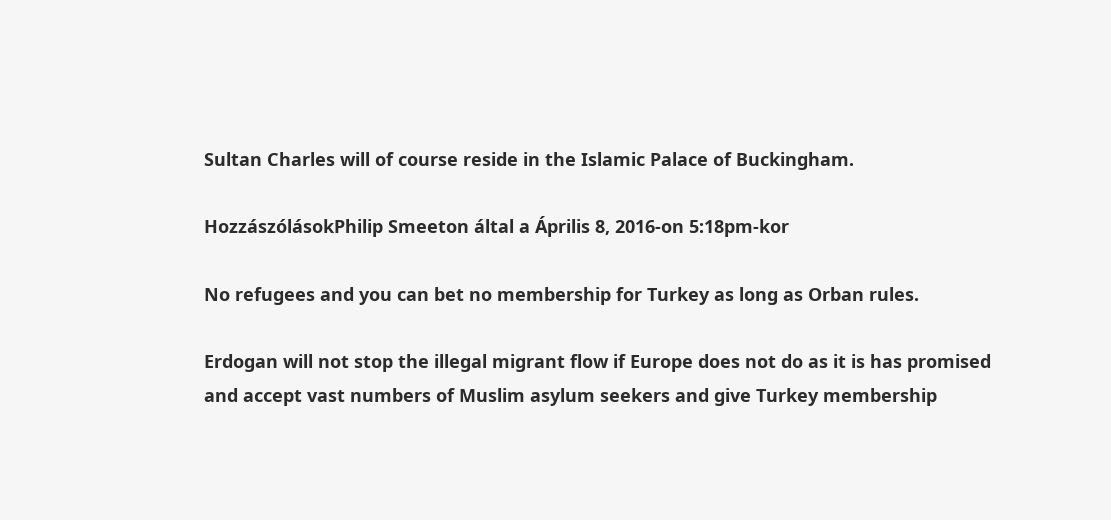Sultan Charles will of course reside in the Islamic Palace of Buckingham.

HozzászólásokPhilip Smeeton által a Április 8, 2016-on 5:18pm-kor

No refugees and you can bet no membership for Turkey as long as Orban rules.

Erdogan will not stop the illegal migrant flow if Europe does not do as it is has promised and accept vast numbers of Muslim asylum seekers and give Turkey membership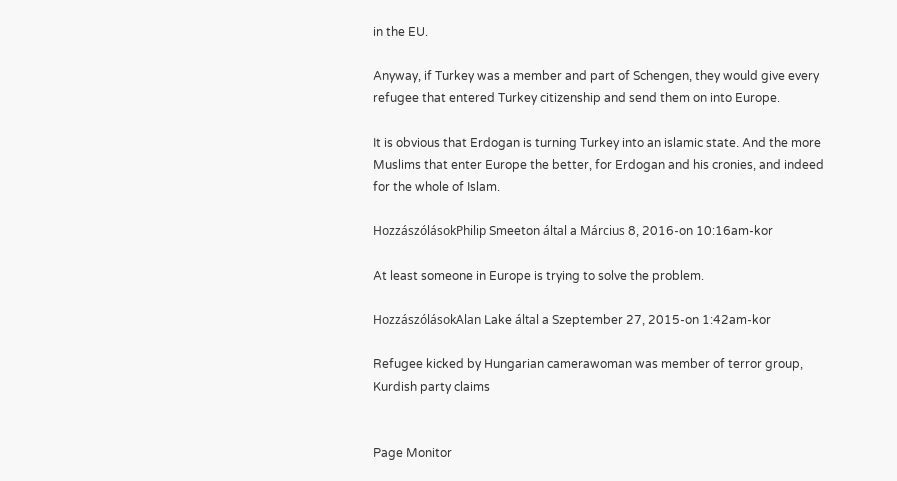in the EU.

Anyway, if Turkey was a member and part of Schengen, they would give every refugee that entered Turkey citizenship and send them on into Europe.

It is obvious that Erdogan is turning Turkey into an islamic state. And the more Muslims that enter Europe the better, for Erdogan and his cronies, and indeed for the whole of Islam.

HozzászólásokPhilip Smeeton által a Március 8, 2016-on 10:16am-kor

At least someone in Europe is trying to solve the problem.

HozzászólásokAlan Lake által a Szeptember 27, 2015-on 1:42am-kor

Refugee kicked by Hungarian camerawoman was member of terror group,
Kurdish party claims


Page Monitor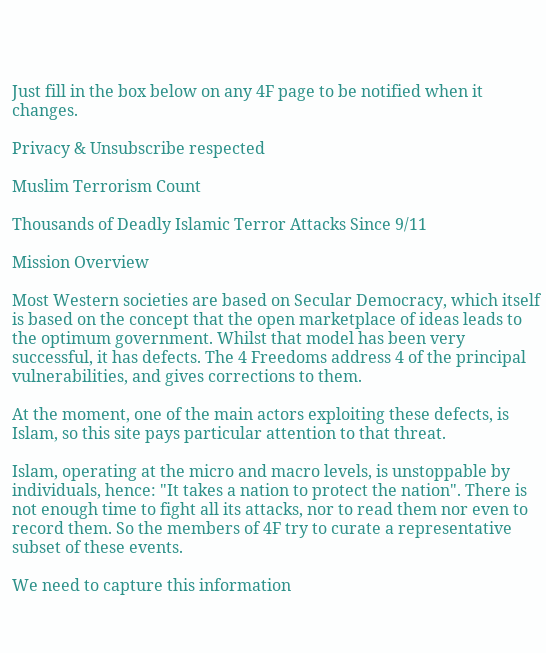Just fill in the box below on any 4F page to be notified when it changes.

Privacy & Unsubscribe respected

Muslim Terrorism Count

Thousands of Deadly Islamic Terror Attacks Since 9/11

Mission Overview

Most Western societies are based on Secular Democracy, which itself is based on the concept that the open marketplace of ideas leads to the optimum government. Whilst that model has been very successful, it has defects. The 4 Freedoms address 4 of the principal vulnerabilities, and gives corrections to them.

At the moment, one of the main actors exploiting these defects, is Islam, so this site pays particular attention to that threat.

Islam, operating at the micro and macro levels, is unstoppable by individuals, hence: "It takes a nation to protect the nation". There is not enough time to fight all its attacks, nor to read them nor even to record them. So the members of 4F try to curate a representative subset of these events.

We need to capture this information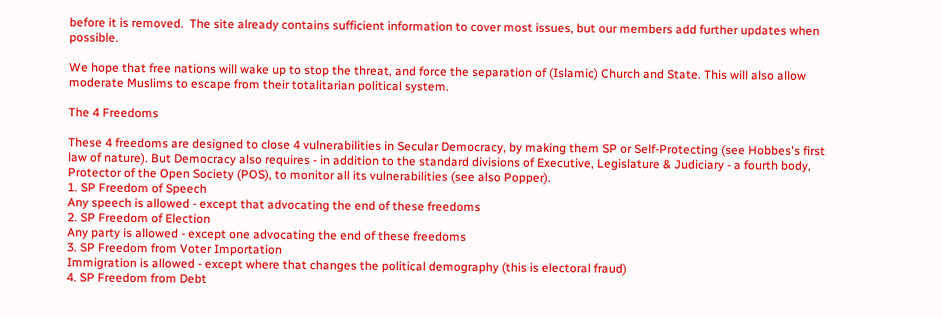before it is removed.  The site already contains sufficient information to cover most issues, but our members add further updates when possible.

We hope that free nations will wake up to stop the threat, and force the separation of (Islamic) Church and State. This will also allow moderate Muslims to escape from their totalitarian political system.

The 4 Freedoms

These 4 freedoms are designed to close 4 vulnerabilities in Secular Democracy, by making them SP or Self-Protecting (see Hobbes's first law of nature). But Democracy also requires - in addition to the standard divisions of Executive, Legislature & Judiciary - a fourth body, Protector of the Open Society (POS), to monitor all its vulnerabilities (see also Popper).
1. SP Freedom of Speech
Any speech is allowed - except that advocating the end of these freedoms
2. SP Freedom of Election
Any party is allowed - except one advocating the end of these freedoms
3. SP Freedom from Voter Importation
Immigration is allowed - except where that changes the political demography (this is electoral fraud)
4. SP Freedom from Debt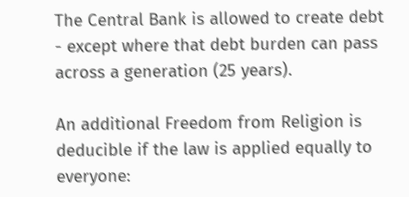The Central Bank is allowed to create debt - except where that debt burden can pass across a generation (25 years).

An additional Freedom from Religion is deducible if the law is applied equally to everyone: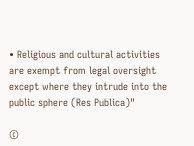• Religious and cultural activities are exempt from legal oversight except where they intrude into the public sphere (Res Publica)"

©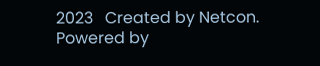2023   Created by Netcon.   Powered by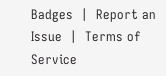Badges  |  Report an Issue  |  Terms of Service